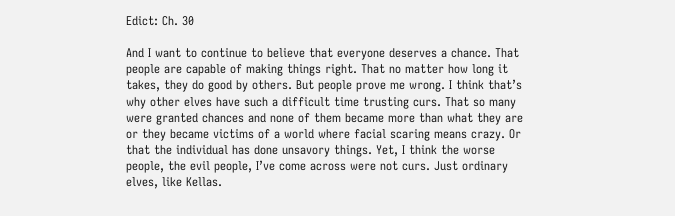Edict: Ch. 30

And I want to continue to believe that everyone deserves a chance. That people are capable of making things right. That no matter how long it takes, they do good by others. But people prove me wrong. I think that’s why other elves have such a difficult time trusting curs. That so many were granted chances and none of them became more than what they are or they became victims of a world where facial scaring means crazy. Or that the individual has done unsavory things. Yet, I think the worse people, the evil people, I’ve come across were not curs. Just ordinary elves, like Kellas.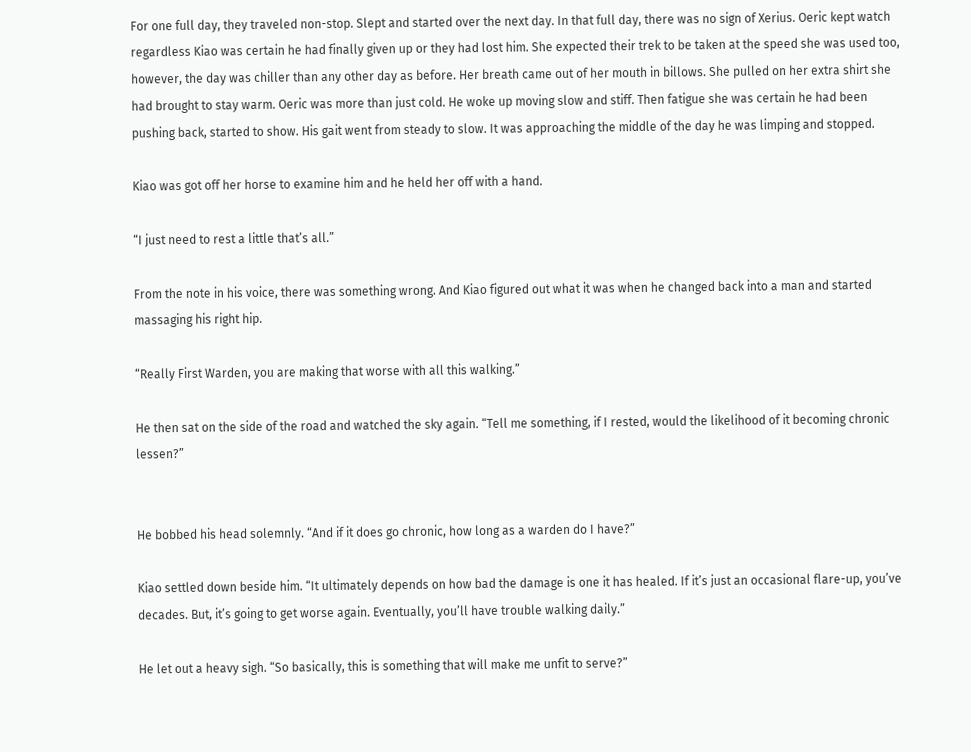For one full day, they traveled non-stop. Slept and started over the next day. In that full day, there was no sign of Xerius. Oeric kept watch regardless Kiao was certain he had finally given up or they had lost him. She expected their trek to be taken at the speed she was used too, however, the day was chiller than any other day as before. Her breath came out of her mouth in billows. She pulled on her extra shirt she had brought to stay warm. Oeric was more than just cold. He woke up moving slow and stiff. Then fatigue she was certain he had been pushing back, started to show. His gait went from steady to slow. It was approaching the middle of the day he was limping and stopped.

Kiao was got off her horse to examine him and he held her off with a hand.

“I just need to rest a little that’s all.”

From the note in his voice, there was something wrong. And Kiao figured out what it was when he changed back into a man and started massaging his right hip.

“Really First Warden, you are making that worse with all this walking.”

He then sat on the side of the road and watched the sky again. “Tell me something, if I rested, would the likelihood of it becoming chronic lessen?”


He bobbed his head solemnly. “And if it does go chronic, how long as a warden do I have?”

Kiao settled down beside him. “It ultimately depends on how bad the damage is one it has healed. If it’s just an occasional flare-up, you’ve decades. But, it’s going to get worse again. Eventually, you’ll have trouble walking daily.”

He let out a heavy sigh. “So basically, this is something that will make me unfit to serve?”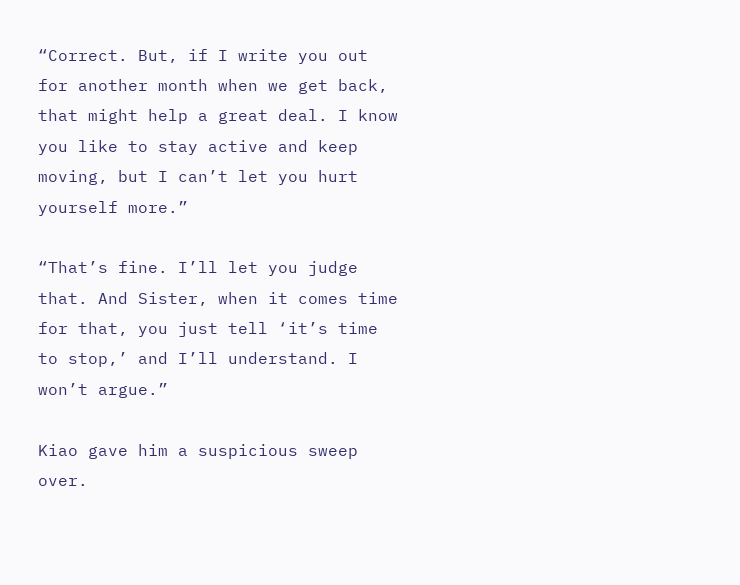“Correct. But, if I write you out for another month when we get back, that might help a great deal. I know you like to stay active and keep moving, but I can’t let you hurt yourself more.”

“That’s fine. I’ll let you judge that. And Sister, when it comes time for that, you just tell ‘it’s time to stop,’ and I’ll understand. I won’t argue.”

Kiao gave him a suspicious sweep over.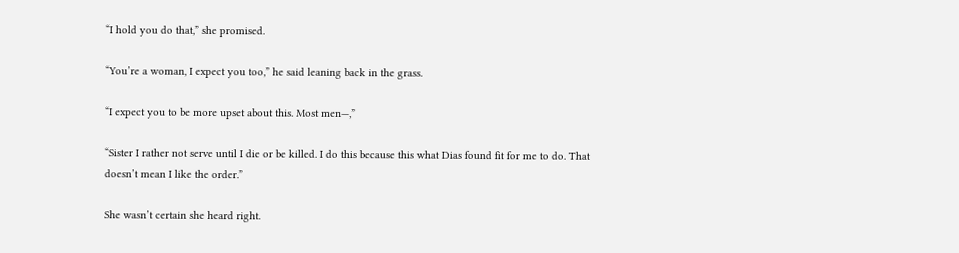“I hold you do that,” she promised.

“You’re a woman, I expect you too,” he said leaning back in the grass.

“I expect you to be more upset about this. Most men—,”

“Sister I rather not serve until I die or be killed. I do this because this what Dias found fit for me to do. That doesn’t mean I like the order.”

She wasn’t certain she heard right.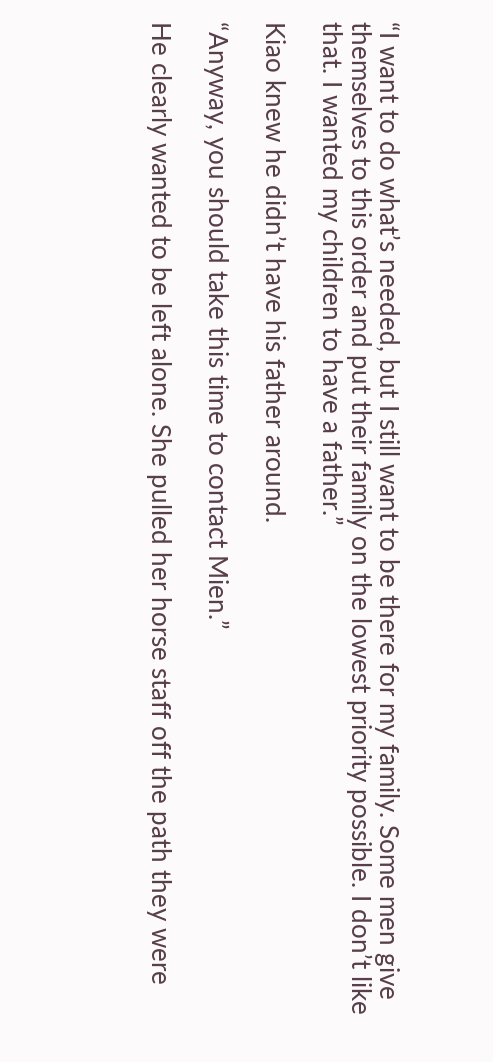“I want to do what’s needed, but I still want to be there for my family. Some men give themselves to this order and put their family on the lowest priority possible. I don’t like that. I wanted my children to have a father.”

Kiao knew he didn’t have his father around.

“Anyway, you should take this time to contact Mien.”

He clearly wanted to be left alone. She pulled her horse staff off the path they were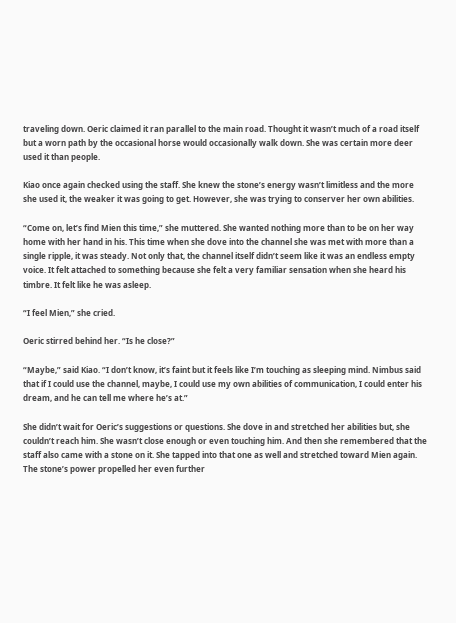traveling down. Oeric claimed it ran parallel to the main road. Thought it wasn’t much of a road itself but a worn path by the occasional horse would occasionally walk down. She was certain more deer used it than people.

Kiao once again checked using the staff. She knew the stone’s energy wasn’t limitless and the more she used it, the weaker it was going to get. However, she was trying to conserver her own abilities.

“Come on, let’s find Mien this time,” she muttered. She wanted nothing more than to be on her way home with her hand in his. This time when she dove into the channel she was met with more than a single ripple, it was steady. Not only that, the channel itself didn’t seem like it was an endless empty voice. It felt attached to something because she felt a very familiar sensation when she heard his timbre. It felt like he was asleep.

“I feel Mien,” she cried.

Oeric stirred behind her. “Is he close?”

“Maybe,” said Kiao. “I don’t know, it’s faint but it feels like I’m touching as sleeping mind. Nimbus said that if I could use the channel, maybe, I could use my own abilities of communication, I could enter his dream, and he can tell me where he’s at.”

She didn’t wait for Oeric’s suggestions or questions. She dove in and stretched her abilities but, she couldn’t reach him. She wasn’t close enough or even touching him. And then she remembered that the staff also came with a stone on it. She tapped into that one as well and stretched toward Mien again. The stone’s power propelled her even further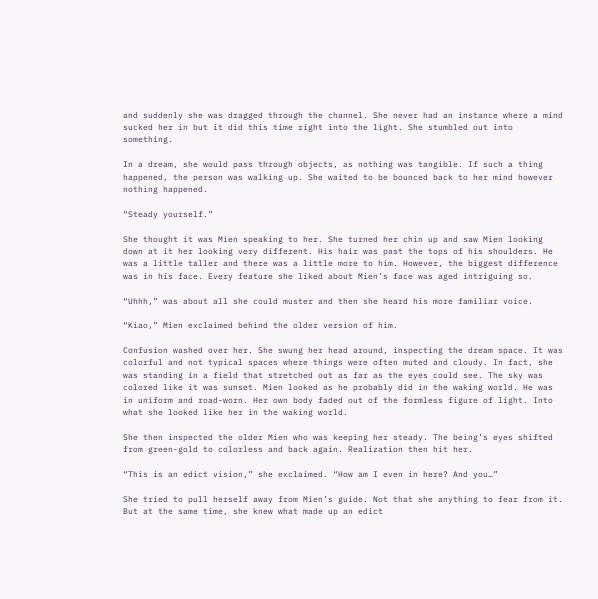and suddenly she was dragged through the channel. She never had an instance where a mind sucked her in but it did this time right into the light. She stumbled out into something.

In a dream, she would pass through objects, as nothing was tangible. If such a thing happened, the person was walking up. She waited to be bounced back to her mind however nothing happened.

“Steady yourself.”

She thought it was Mien speaking to her. She turned her chin up and saw Mien looking down at it her looking very different. His hair was past the tops of his shoulders. He was a little taller and there was a little more to him. However, the biggest difference was in his face. Every feature she liked about Mien’s face was aged intriguing so.

“Uhhh,” was about all she could muster and then she heard his more familiar voice.

“Kiao,” Mien exclaimed behind the older version of him.

Confusion washed over her. She swung her head around, inspecting the dream space. It was colorful and not typical spaces where things were often muted and cloudy. In fact, she was standing in a field that stretched out as far as the eyes could see. The sky was colored like it was sunset. Mien looked as he probably did in the waking world. He was in uniform and road-worn. Her own body faded out of the formless figure of light. Into what she looked like her in the waking world.

She then inspected the older Mien who was keeping her steady. The being’s eyes shifted from green-gold to colorless and back again. Realization then hit her.

“This is an edict vision,” she exclaimed. “How am I even in here? And you…”

She tried to pull herself away from Mien’s guide. Not that she anything to fear from it. But at the same time, she knew what made up an edict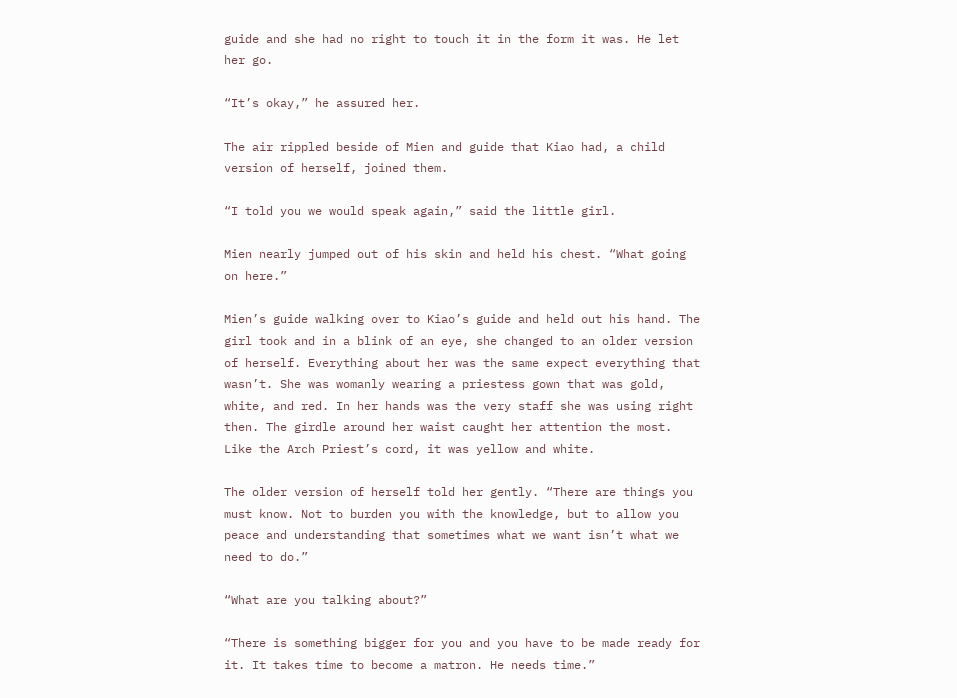guide and she had no right to touch it in the form it was. He let her go.

“It’s okay,” he assured her.

The air rippled beside of Mien and guide that Kiao had, a child version of herself, joined them.

“I told you we would speak again,” said the little girl.

Mien nearly jumped out of his skin and held his chest. “What going on here.”

Mien’s guide walking over to Kiao’s guide and held out his hand. The girl took and in a blink of an eye, she changed to an older version of herself. Everything about her was the same expect everything that wasn’t. She was womanly wearing a priestess gown that was gold, white, and red. In her hands was the very staff she was using right then. The girdle around her waist caught her attention the most. Like the Arch Priest’s cord, it was yellow and white.

The older version of herself told her gently. “There are things you must know. Not to burden you with the knowledge, but to allow you peace and understanding that sometimes what we want isn’t what we need to do.”

“What are you talking about?”

“There is something bigger for you and you have to be made ready for it. It takes time to become a matron. He needs time.”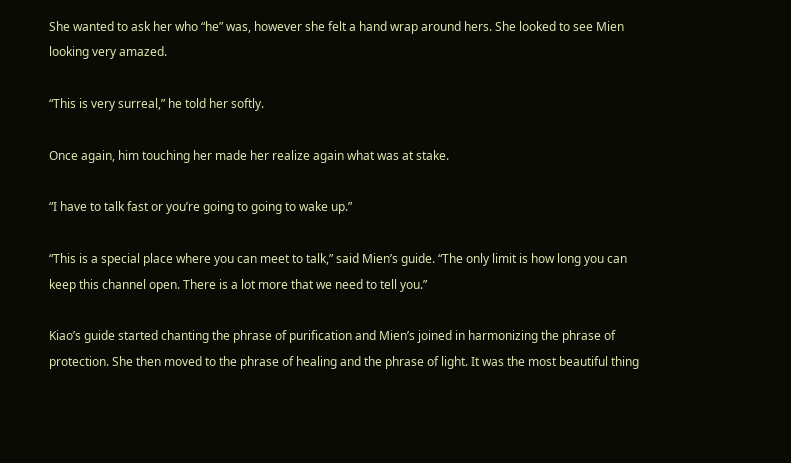She wanted to ask her who “he” was, however she felt a hand wrap around hers. She looked to see Mien looking very amazed.

“This is very surreal,” he told her softly.

Once again, him touching her made her realize again what was at stake.

“I have to talk fast or you’re going to going to wake up.”

“This is a special place where you can meet to talk,” said Mien’s guide. “The only limit is how long you can keep this channel open. There is a lot more that we need to tell you.”

Kiao’s guide started chanting the phrase of purification and Mien’s joined in harmonizing the phrase of protection. She then moved to the phrase of healing and the phrase of light. It was the most beautiful thing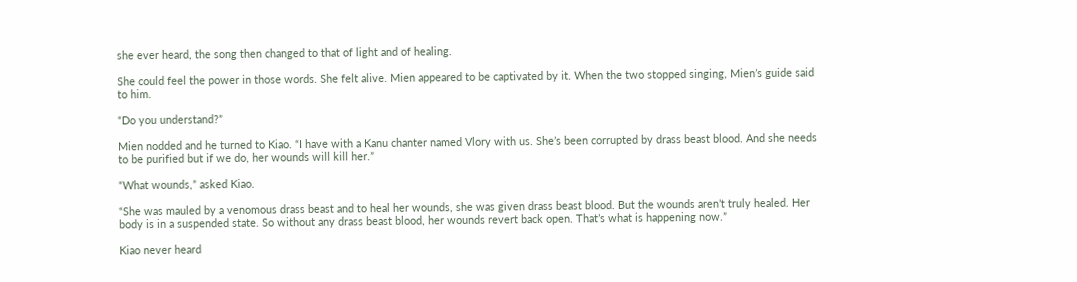she ever heard, the song then changed to that of light and of healing.

She could feel the power in those words. She felt alive. Mien appeared to be captivated by it. When the two stopped singing, Mien’s guide said to him.

“Do you understand?”

Mien nodded and he turned to Kiao. “I have with a Kanu chanter named Vlory with us. She’s been corrupted by drass beast blood. And she needs to be purified but if we do, her wounds will kill her.”

“What wounds,” asked Kiao.

“She was mauled by a venomous drass beast and to heal her wounds, she was given drass beast blood. But the wounds aren’t truly healed. Her body is in a suspended state. So without any drass beast blood, her wounds revert back open. That’s what is happening now.”

Kiao never heard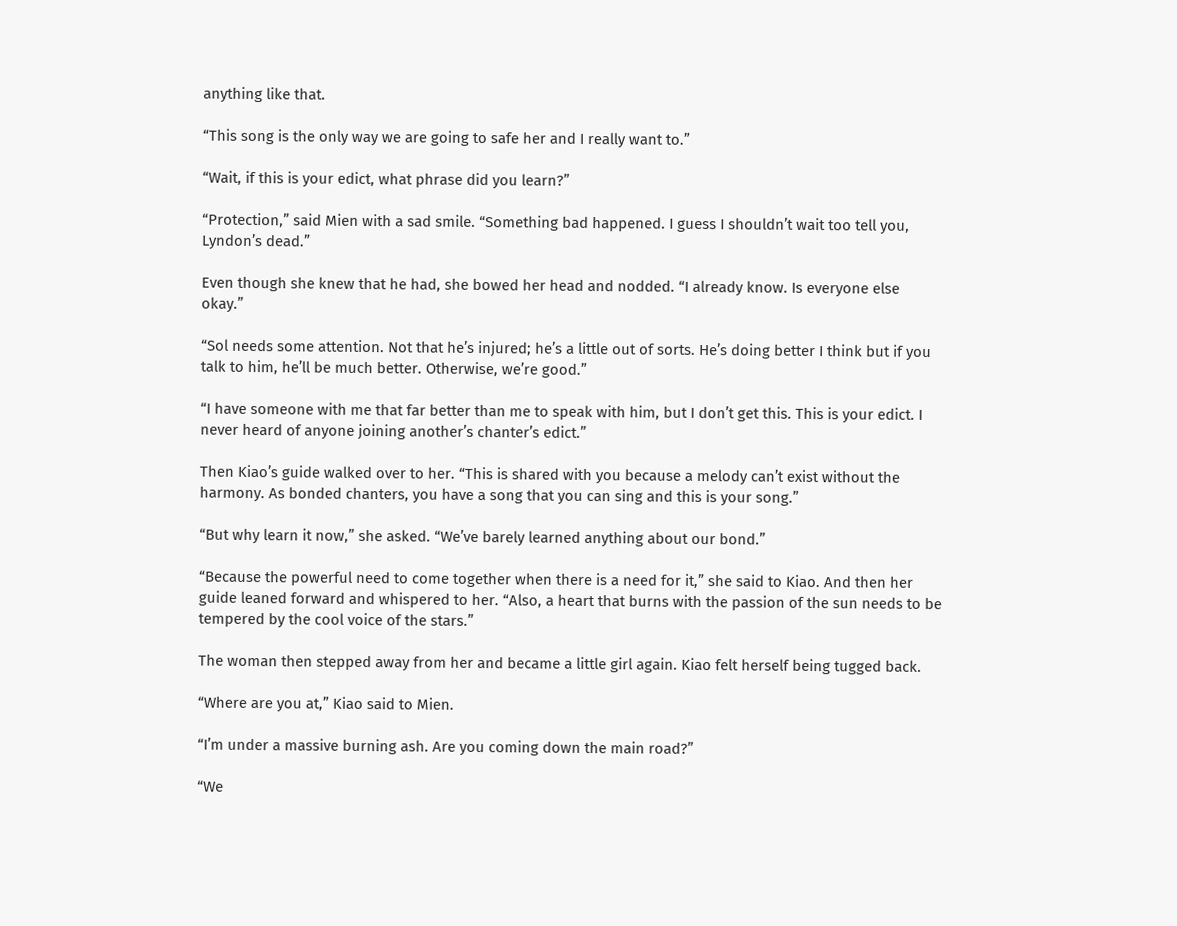anything like that.

“This song is the only way we are going to safe her and I really want to.”

“Wait, if this is your edict, what phrase did you learn?”

“Protection,” said Mien with a sad smile. “Something bad happened. I guess I shouldn’t wait too tell you, Lyndon’s dead.”

Even though she knew that he had, she bowed her head and nodded. “I already know. Is everyone else okay.”

“Sol needs some attention. Not that he’s injured; he’s a little out of sorts. He’s doing better I think but if you talk to him, he’ll be much better. Otherwise, we’re good.”

“I have someone with me that far better than me to speak with him, but I don’t get this. This is your edict. I never heard of anyone joining another’s chanter’s edict.”

Then Kiao’s guide walked over to her. “This is shared with you because a melody can’t exist without the harmony. As bonded chanters, you have a song that you can sing and this is your song.”

“But why learn it now,” she asked. “We’ve barely learned anything about our bond.”

“Because the powerful need to come together when there is a need for it,” she said to Kiao. And then her guide leaned forward and whispered to her. “Also, a heart that burns with the passion of the sun needs to be tempered by the cool voice of the stars.”

The woman then stepped away from her and became a little girl again. Kiao felt herself being tugged back.

“Where are you at,” Kiao said to Mien.

“I’m under a massive burning ash. Are you coming down the main road?”

“We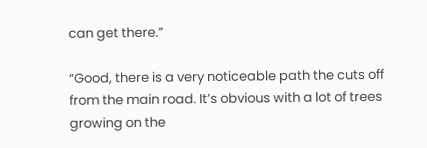can get there.”

“Good, there is a very noticeable path the cuts off from the main road. It’s obvious with a lot of trees growing on the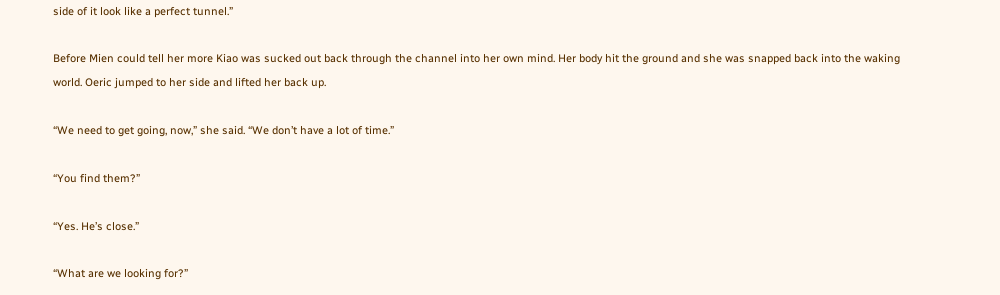side of it look like a perfect tunnel.”

Before Mien could tell her more Kiao was sucked out back through the channel into her own mind. Her body hit the ground and she was snapped back into the waking world. Oeric jumped to her side and lifted her back up.

“We need to get going, now,” she said. “We don’t have a lot of time.”

“You find them?”

“Yes. He’s close.”

“What are we looking for?”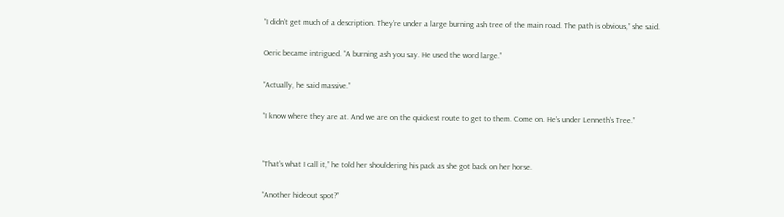“I didn’t get much of a description. They’re under a large burning ash tree of the main road. The path is obvious,” she said.

Oeric became intrigued. “A burning ash you say. He used the word large.”

“Actually, he said massive.”

“I know where they are at. And we are on the quickest route to get to them. Come on. He’s under Lenneth’s Tree.”


“That’s what I call it,” he told her shouldering his pack as she got back on her horse.

“Another hideout spot?”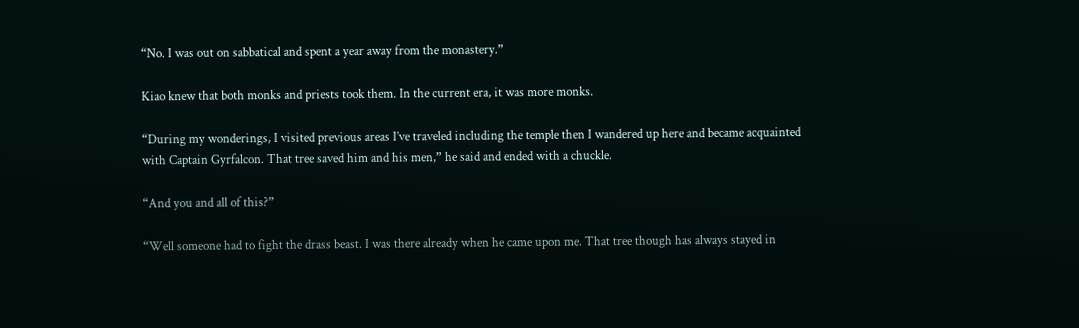“No. I was out on sabbatical and spent a year away from the monastery.”

Kiao knew that both monks and priests took them. In the current era, it was more monks.

“During my wonderings, I visited previous areas I’ve traveled including the temple then I wandered up here and became acquainted with Captain Gyrfalcon. That tree saved him and his men,” he said and ended with a chuckle.

“And you and all of this?”

“Well someone had to fight the drass beast. I was there already when he came upon me. That tree though has always stayed in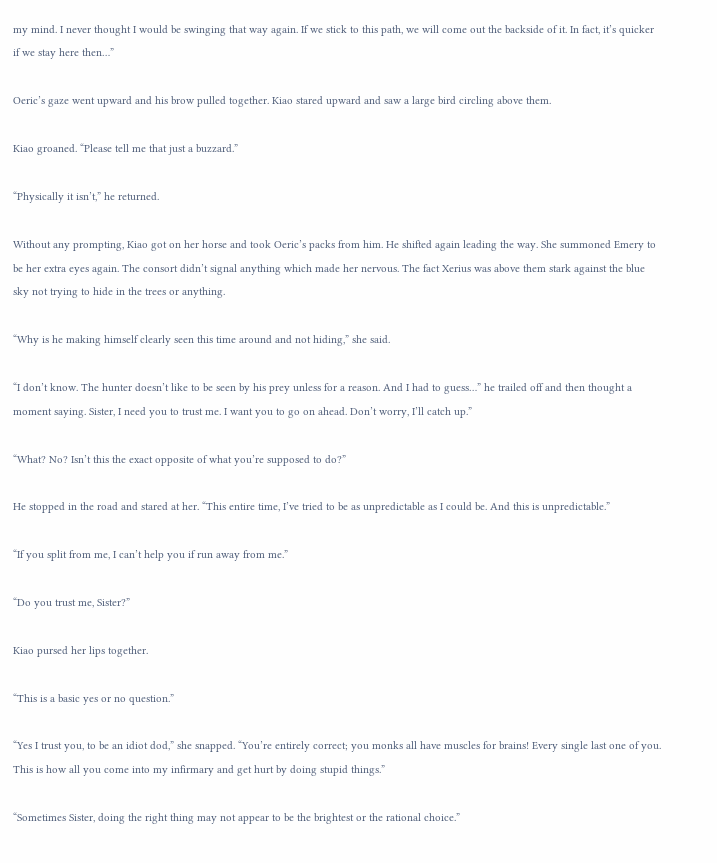my mind. I never thought I would be swinging that way again. If we stick to this path, we will come out the backside of it. In fact, it’s quicker if we stay here then…”

Oeric’s gaze went upward and his brow pulled together. Kiao stared upward and saw a large bird circling above them.

Kiao groaned. “Please tell me that just a buzzard.”

“Physically it isn’t,” he returned.

Without any prompting, Kiao got on her horse and took Oeric’s packs from him. He shifted again leading the way. She summoned Emery to be her extra eyes again. The consort didn’t signal anything which made her nervous. The fact Xerius was above them stark against the blue sky not trying to hide in the trees or anything.

“Why is he making himself clearly seen this time around and not hiding,” she said.

“I don’t know. The hunter doesn’t like to be seen by his prey unless for a reason. And I had to guess…” he trailed off and then thought a moment saying. Sister, I need you to trust me. I want you to go on ahead. Don’t worry, I’ll catch up.”

“What? No? Isn’t this the exact opposite of what you’re supposed to do?”

He stopped in the road and stared at her. “This entire time, I’ve tried to be as unpredictable as I could be. And this is unpredictable.”

“If you split from me, I can’t help you if run away from me.”

“Do you trust me, Sister?”

Kiao pursed her lips together.

“This is a basic yes or no question.”

“Yes I trust you, to be an idiot dod,” she snapped. “You’re entirely correct; you monks all have muscles for brains! Every single last one of you. This is how all you come into my infirmary and get hurt by doing stupid things.”

“Sometimes Sister, doing the right thing may not appear to be the brightest or the rational choice.”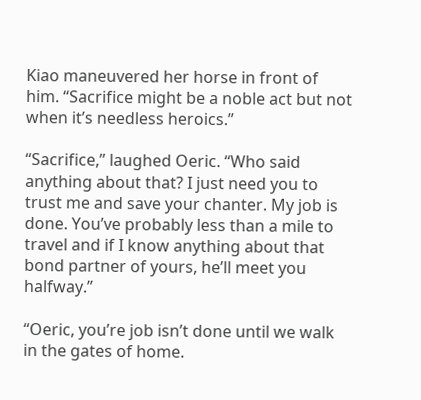Kiao maneuvered her horse in front of him. “Sacrifice might be a noble act but not when it’s needless heroics.”

“Sacrifice,” laughed Oeric. “Who said anything about that? I just need you to trust me and save your chanter. My job is done. You’ve probably less than a mile to travel and if I know anything about that bond partner of yours, he’ll meet you halfway.”

“Oeric, you’re job isn’t done until we walk in the gates of home.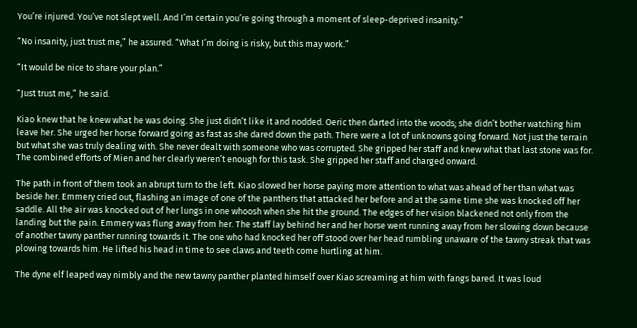You’re injured. You’ve not slept well. And I’m certain you’re going through a moment of sleep-deprived insanity.”

“No insanity, just trust me,” he assured. “What I’m doing is risky, but this may work.”

“It would be nice to share your plan.”

“Just trust me,” he said.

Kiao knew that he knew what he was doing. She just didn’t like it and nodded. Oeric then darted into the woods; she didn’t bother watching him leave her. She urged her horse forward going as fast as she dared down the path. There were a lot of unknowns going forward. Not just the terrain but what she was truly dealing with. She never dealt with someone who was corrupted. She gripped her staff and knew what that last stone was for. The combined efforts of Mien and her clearly weren’t enough for this task. She gripped her staff and charged onward.

The path in front of them took an abrupt turn to the left. Kiao slowed her horse paying more attention to what was ahead of her than what was beside her. Emmery cried out, flashing an image of one of the panthers that attacked her before and at the same time she was knocked off her saddle. All the air was knocked out of her lungs in one whoosh when she hit the ground. The edges of her vision blackened not only from the landing but the pain. Emmery was flung away from her. The staff lay behind her and her horse went running away from her slowing down because of another tawny panther running towards it. The one who had knocked her off stood over her head rumbling unaware of the tawny streak that was plowing towards him. He lifted his head in time to see claws and teeth come hurtling at him.

The dyne elf leaped way nimbly and the new tawny panther planted himself over Kiao screaming at him with fangs bared. It was loud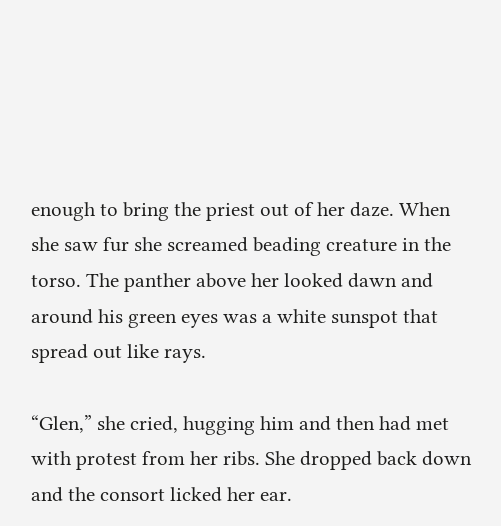enough to bring the priest out of her daze. When she saw fur she screamed beading creature in the torso. The panther above her looked dawn and around his green eyes was a white sunspot that spread out like rays.

“Glen,” she cried, hugging him and then had met with protest from her ribs. She dropped back down and the consort licked her ear.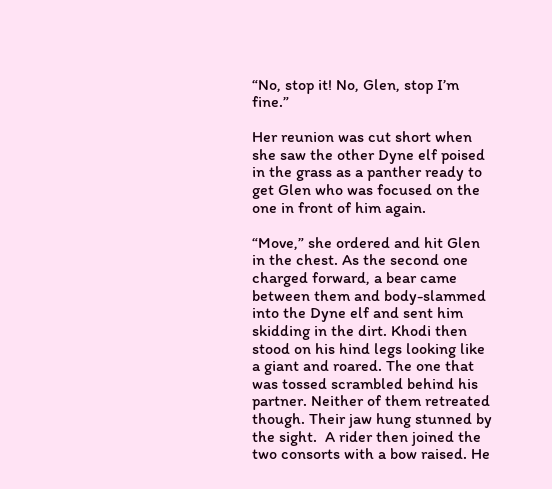“No, stop it! No, Glen, stop I’m fine.”

Her reunion was cut short when she saw the other Dyne elf poised in the grass as a panther ready to get Glen who was focused on the one in front of him again.

“Move,” she ordered and hit Glen in the chest. As the second one charged forward, a bear came between them and body-slammed into the Dyne elf and sent him skidding in the dirt. Khodi then stood on his hind legs looking like a giant and roared. The one that was tossed scrambled behind his partner. Neither of them retreated though. Their jaw hung stunned by the sight.  A rider then joined the two consorts with a bow raised. He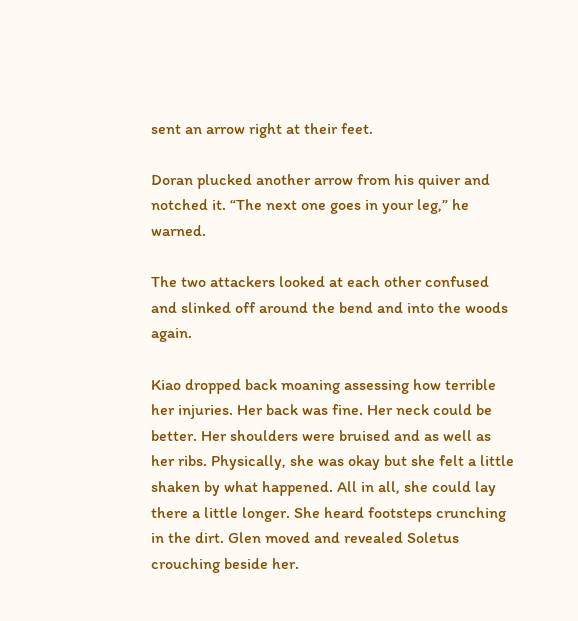sent an arrow right at their feet.

Doran plucked another arrow from his quiver and notched it. “The next one goes in your leg,” he warned.

The two attackers looked at each other confused and slinked off around the bend and into the woods again.

Kiao dropped back moaning assessing how terrible her injuries. Her back was fine. Her neck could be better. Her shoulders were bruised and as well as her ribs. Physically, she was okay but she felt a little shaken by what happened. All in all, she could lay there a little longer. She heard footsteps crunching in the dirt. Glen moved and revealed Soletus crouching beside her.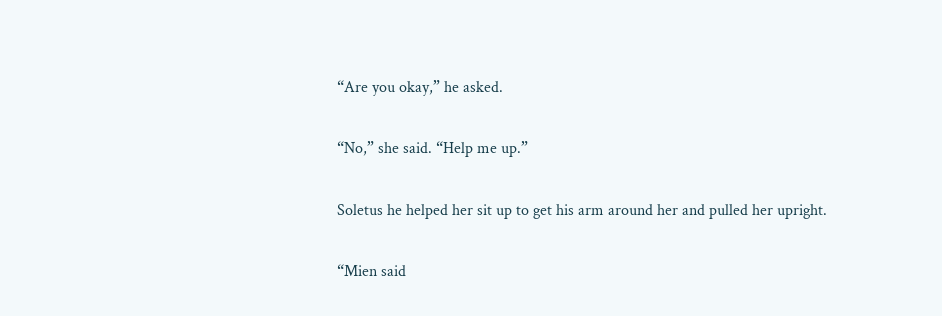“Are you okay,” he asked.

“No,” she said. “Help me up.”

Soletus he helped her sit up to get his arm around her and pulled her upright.

“Mien said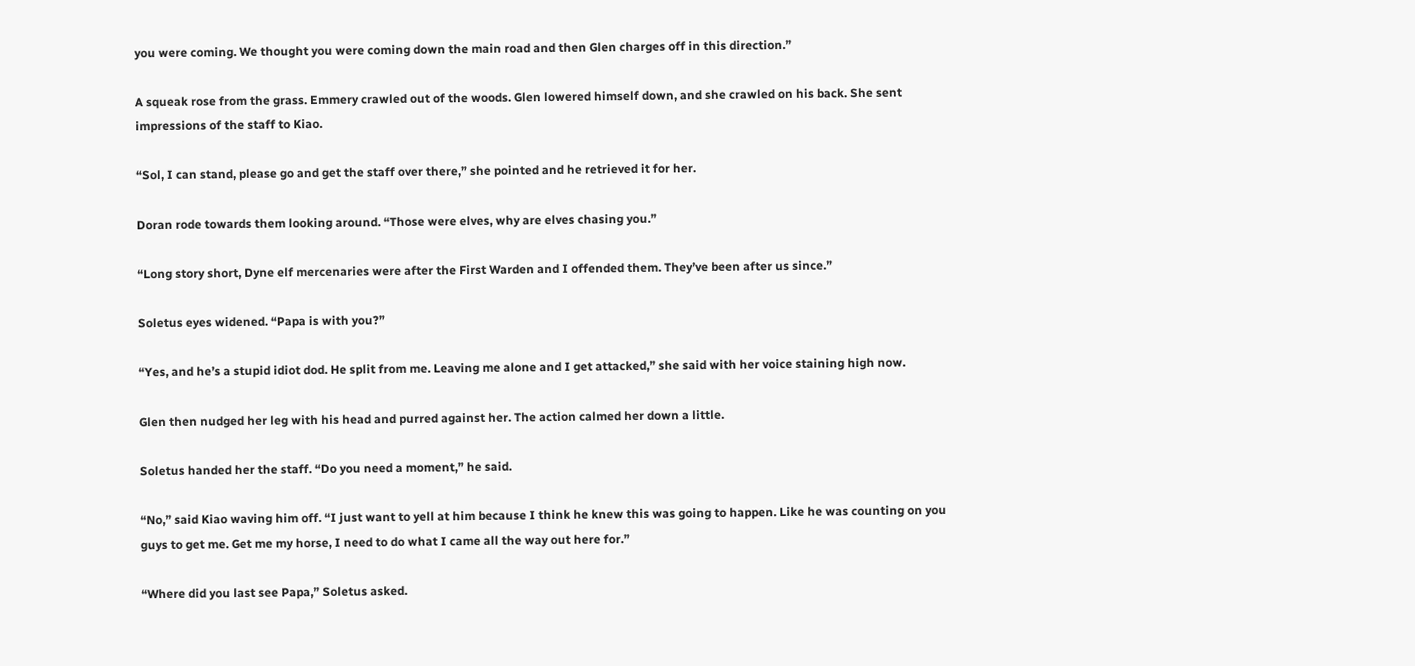you were coming. We thought you were coming down the main road and then Glen charges off in this direction.”

A squeak rose from the grass. Emmery crawled out of the woods. Glen lowered himself down, and she crawled on his back. She sent impressions of the staff to Kiao.

“Sol, I can stand, please go and get the staff over there,” she pointed and he retrieved it for her.

Doran rode towards them looking around. “Those were elves, why are elves chasing you.”

“Long story short, Dyne elf mercenaries were after the First Warden and I offended them. They’ve been after us since.”

Soletus eyes widened. “Papa is with you?”

“Yes, and he’s a stupid idiot dod. He split from me. Leaving me alone and I get attacked,” she said with her voice staining high now.

Glen then nudged her leg with his head and purred against her. The action calmed her down a little.

Soletus handed her the staff. “Do you need a moment,” he said.

“No,” said Kiao waving him off. “I just want to yell at him because I think he knew this was going to happen. Like he was counting on you guys to get me. Get me my horse, I need to do what I came all the way out here for.”

“Where did you last see Papa,” Soletus asked.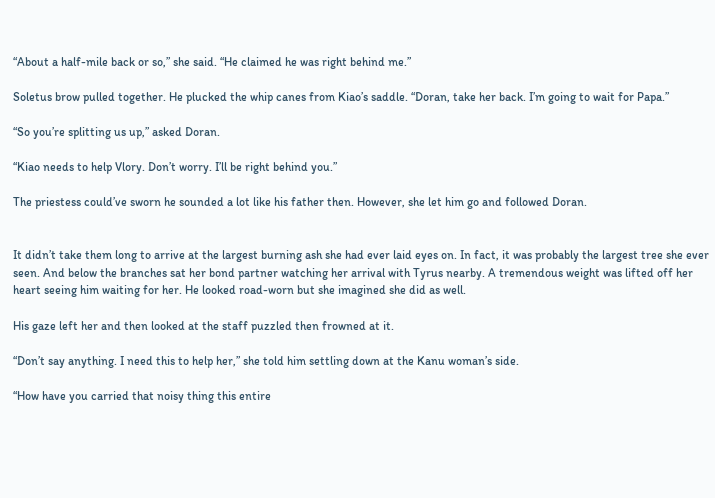“About a half-mile back or so,” she said. “He claimed he was right behind me.”

Soletus brow pulled together. He plucked the whip canes from Kiao’s saddle. “Doran, take her back. I’m going to wait for Papa.”

“So you’re splitting us up,” asked Doran.

“Kiao needs to help Vlory. Don’t worry. I’ll be right behind you.”

The priestess could’ve sworn he sounded a lot like his father then. However, she let him go and followed Doran.


It didn’t take them long to arrive at the largest burning ash she had ever laid eyes on. In fact, it was probably the largest tree she ever seen. And below the branches sat her bond partner watching her arrival with Tyrus nearby. A tremendous weight was lifted off her heart seeing him waiting for her. He looked road-worn but she imagined she did as well.

His gaze left her and then looked at the staff puzzled then frowned at it.

“Don’t say anything. I need this to help her,” she told him settling down at the Kanu woman’s side.

“How have you carried that noisy thing this entire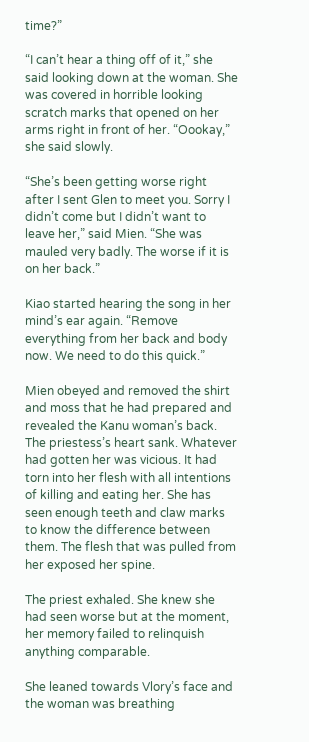time?”

“I can’t hear a thing off of it,” she said looking down at the woman. She was covered in horrible looking scratch marks that opened on her arms right in front of her. “Oookay,” she said slowly.

“She’s been getting worse right after I sent Glen to meet you. Sorry I didn’t come but I didn’t want to leave her,” said Mien. “She was mauled very badly. The worse if it is on her back.”

Kiao started hearing the song in her mind’s ear again. “Remove everything from her back and body now. We need to do this quick.”

Mien obeyed and removed the shirt and moss that he had prepared and revealed the Kanu woman’s back.  The priestess’s heart sank. Whatever had gotten her was vicious. It had torn into her flesh with all intentions of killing and eating her. She has seen enough teeth and claw marks to know the difference between them. The flesh that was pulled from her exposed her spine.

The priest exhaled. She knew she had seen worse but at the moment, her memory failed to relinquish anything comparable.

She leaned towards Vlory’s face and the woman was breathing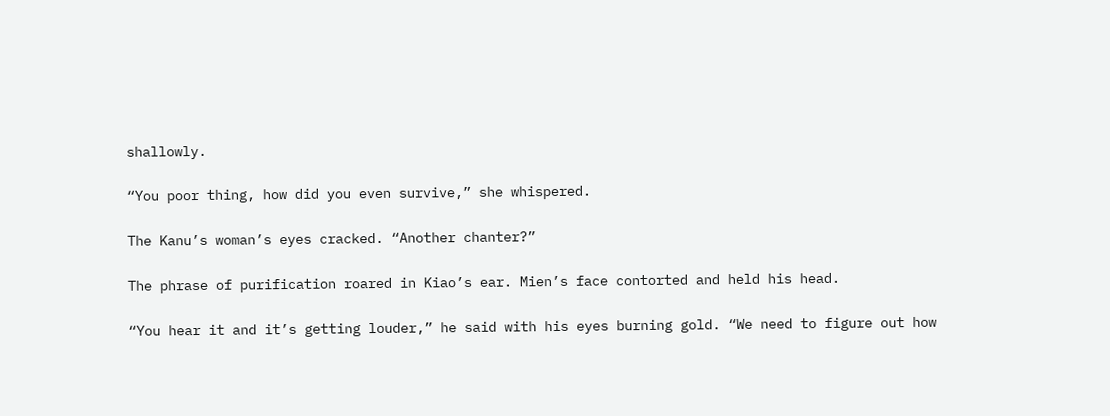shallowly.

“You poor thing, how did you even survive,” she whispered.

The Kanu’s woman’s eyes cracked. “Another chanter?”

The phrase of purification roared in Kiao’s ear. Mien’s face contorted and held his head.

“You hear it and it’s getting louder,” he said with his eyes burning gold. “We need to figure out how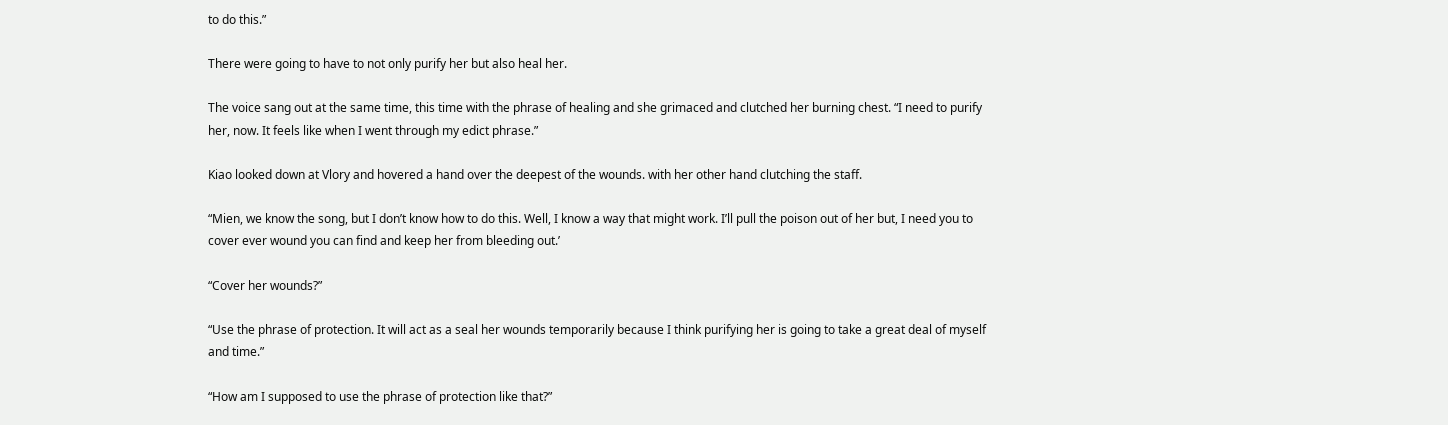to do this.”

There were going to have to not only purify her but also heal her.

The voice sang out at the same time, this time with the phrase of healing and she grimaced and clutched her burning chest. “I need to purify her, now. It feels like when I went through my edict phrase.”

Kiao looked down at Vlory and hovered a hand over the deepest of the wounds. with her other hand clutching the staff.

“Mien, we know the song, but I don’t know how to do this. Well, I know a way that might work. I’ll pull the poison out of her but, I need you to cover ever wound you can find and keep her from bleeding out.’

“Cover her wounds?”

“Use the phrase of protection. It will act as a seal her wounds temporarily because I think purifying her is going to take a great deal of myself and time.”

“How am I supposed to use the phrase of protection like that?”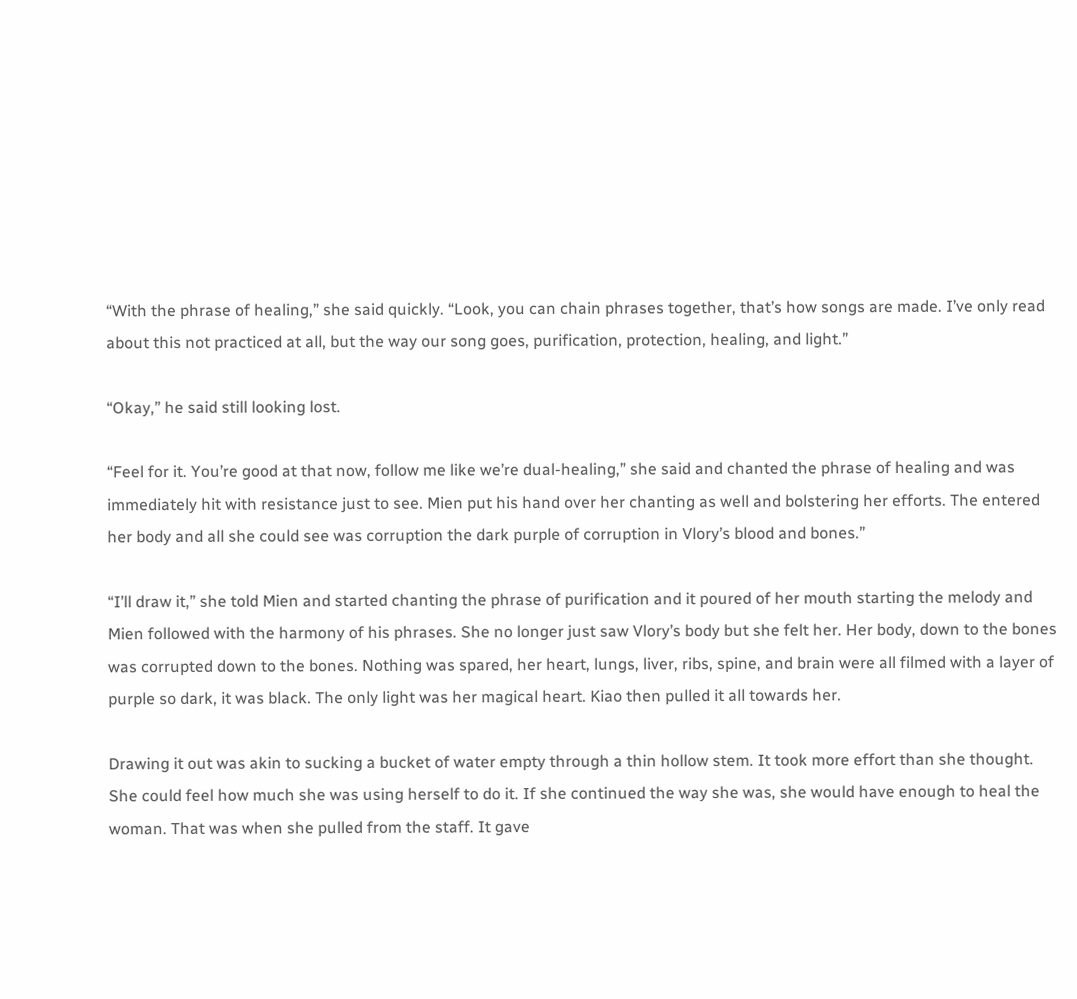“With the phrase of healing,” she said quickly. “Look, you can chain phrases together, that’s how songs are made. I’ve only read about this not practiced at all, but the way our song goes, purification, protection, healing, and light.”

“Okay,” he said still looking lost.

“Feel for it. You’re good at that now, follow me like we’re dual-healing,” she said and chanted the phrase of healing and was immediately hit with resistance just to see. Mien put his hand over her chanting as well and bolstering her efforts. The entered her body and all she could see was corruption the dark purple of corruption in Vlory’s blood and bones.”

“I’ll draw it,” she told Mien and started chanting the phrase of purification and it poured of her mouth starting the melody and Mien followed with the harmony of his phrases. She no longer just saw Vlory’s body but she felt her. Her body, down to the bones was corrupted down to the bones. Nothing was spared, her heart, lungs, liver, ribs, spine, and brain were all filmed with a layer of purple so dark, it was black. The only light was her magical heart. Kiao then pulled it all towards her.

Drawing it out was akin to sucking a bucket of water empty through a thin hollow stem. It took more effort than she thought. She could feel how much she was using herself to do it. If she continued the way she was, she would have enough to heal the woman. That was when she pulled from the staff. It gave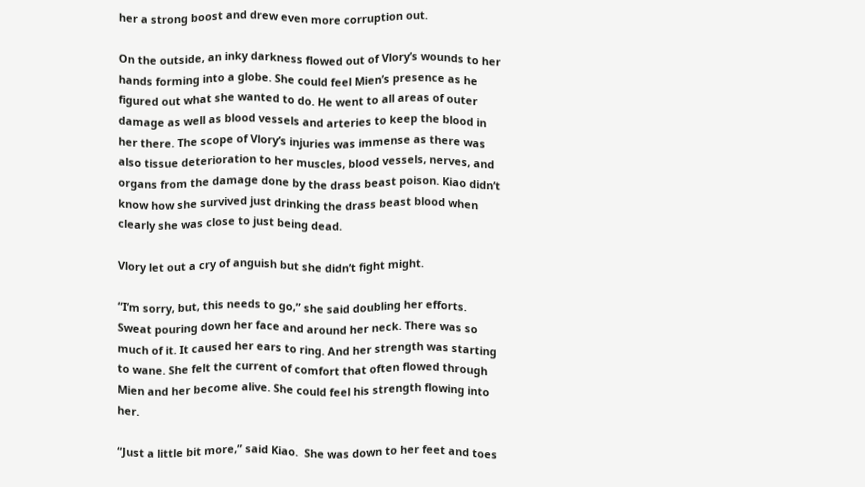her a strong boost and drew even more corruption out.

On the outside, an inky darkness flowed out of Vlory’s wounds to her hands forming into a globe. She could feel Mien’s presence as he figured out what she wanted to do. He went to all areas of outer damage as well as blood vessels and arteries to keep the blood in her there. The scope of Vlory’s injuries was immense as there was also tissue deterioration to her muscles, blood vessels, nerves, and organs from the damage done by the drass beast poison. Kiao didn’t know how she survived just drinking the drass beast blood when clearly she was close to just being dead.

Vlory let out a cry of anguish but she didn’t fight might.

“I’m sorry, but, this needs to go,” she said doubling her efforts. Sweat pouring down her face and around her neck. There was so much of it. It caused her ears to ring. And her strength was starting to wane. She felt the current of comfort that often flowed through Mien and her become alive. She could feel his strength flowing into her.

“Just a little bit more,” said Kiao.  She was down to her feet and toes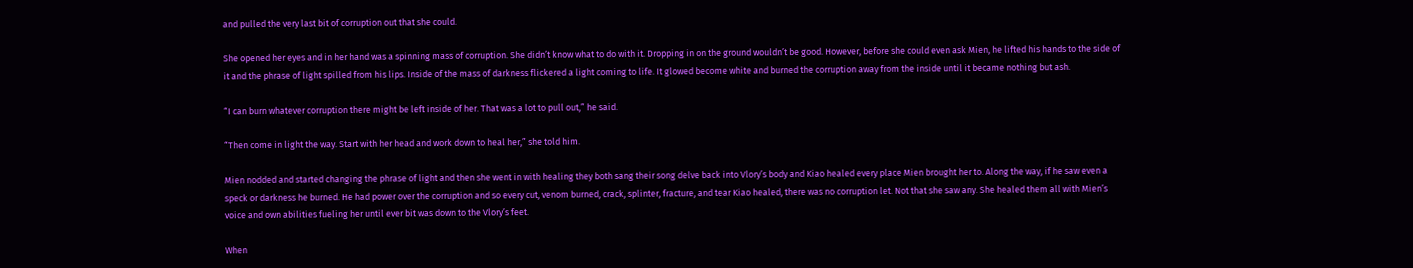and pulled the very last bit of corruption out that she could.

She opened her eyes and in her hand was a spinning mass of corruption. She didn’t know what to do with it. Dropping in on the ground wouldn’t be good. However, before she could even ask Mien, he lifted his hands to the side of it and the phrase of light spilled from his lips. Inside of the mass of darkness flickered a light coming to life. It glowed become white and burned the corruption away from the inside until it became nothing but ash.

“I can burn whatever corruption there might be left inside of her. That was a lot to pull out,” he said.

“Then come in light the way. Start with her head and work down to heal her,” she told him.

Mien nodded and started changing the phrase of light and then she went in with healing they both sang their song delve back into Vlory’s body and Kiao healed every place Mien brought her to. Along the way, if he saw even a speck or darkness he burned. He had power over the corruption and so every cut, venom burned, crack, splinter, fracture, and tear Kiao healed, there was no corruption let. Not that she saw any. She healed them all with Mien’s voice and own abilities fueling her until ever bit was down to the Vlory’s feet.

When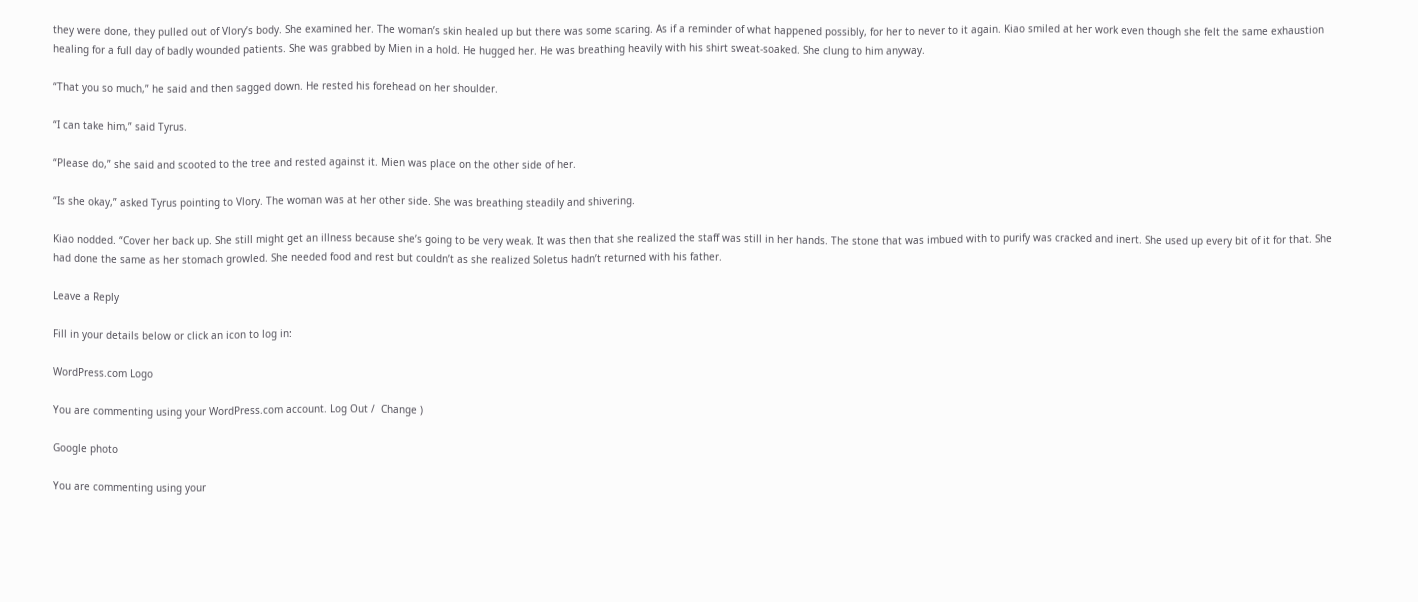they were done, they pulled out of Vlory’s body. She examined her. The woman’s skin healed up but there was some scaring. As if a reminder of what happened possibly, for her to never to it again. Kiao smiled at her work even though she felt the same exhaustion healing for a full day of badly wounded patients. She was grabbed by Mien in a hold. He hugged her. He was breathing heavily with his shirt sweat-soaked. She clung to him anyway.

“That you so much,” he said and then sagged down. He rested his forehead on her shoulder.

“I can take him,” said Tyrus.

“Please do,” she said and scooted to the tree and rested against it. Mien was place on the other side of her.

“Is she okay,” asked Tyrus pointing to Vlory. The woman was at her other side. She was breathing steadily and shivering.

Kiao nodded. “Cover her back up. She still might get an illness because she’s going to be very weak. It was then that she realized the staff was still in her hands. The stone that was imbued with to purify was cracked and inert. She used up every bit of it for that. She had done the same as her stomach growled. She needed food and rest but couldn’t as she realized Soletus hadn’t returned with his father.

Leave a Reply

Fill in your details below or click an icon to log in:

WordPress.com Logo

You are commenting using your WordPress.com account. Log Out /  Change )

Google photo

You are commenting using your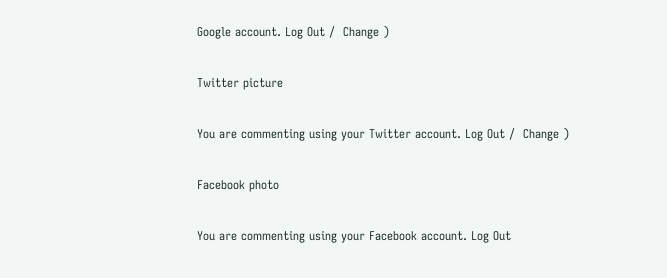Google account. Log Out /  Change )

Twitter picture

You are commenting using your Twitter account. Log Out /  Change )

Facebook photo

You are commenting using your Facebook account. Log Out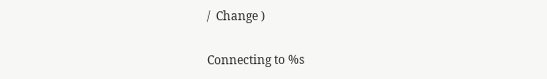/  Change )

Connecting to %s